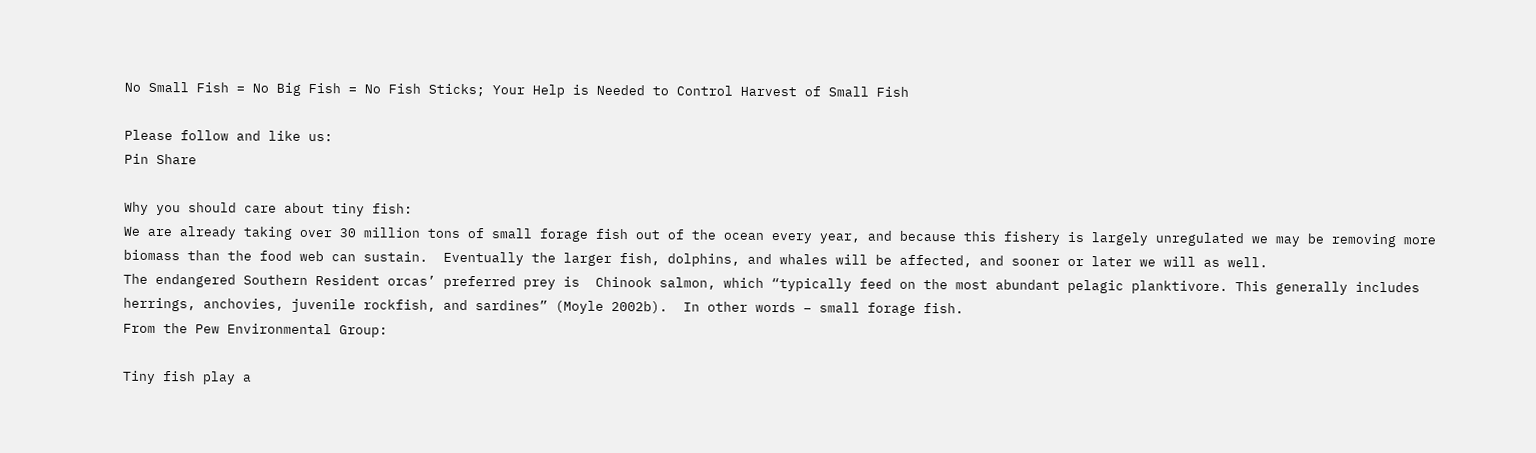No Small Fish = No Big Fish = No Fish Sticks; Your Help is Needed to Control Harvest of Small Fish

Please follow and like us:
Pin Share

Why you should care about tiny fish:
We are already taking over 30 million tons of small forage fish out of the ocean every year, and because this fishery is largely unregulated we may be removing more biomass than the food web can sustain.  Eventually the larger fish, dolphins, and whales will be affected, and sooner or later we will as well.
The endangered Southern Resident orcas’ preferred prey is  Chinook salmon, which “typically feed on the most abundant pelagic planktivore. This generally includes herrings, anchovies, juvenile rockfish, and sardines” (Moyle 2002b).  In other words – small forage fish.
From the Pew Environmental Group:

Tiny fish play a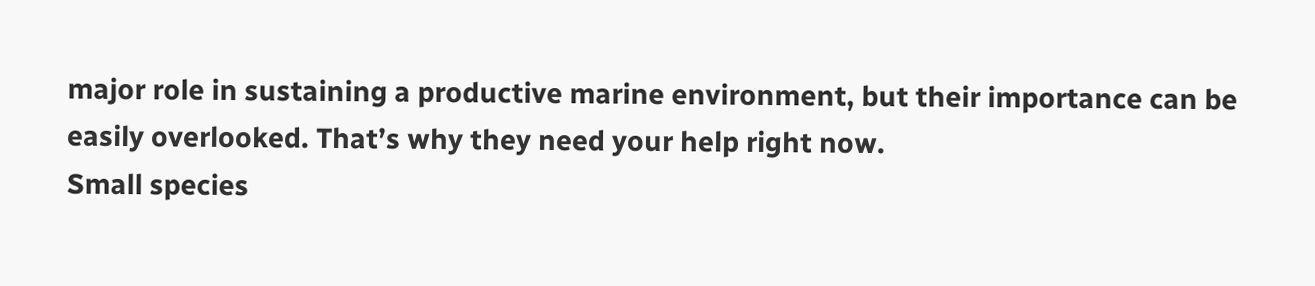major role in sustaining a productive marine environment, but their importance can be easily overlooked. That’s why they need your help right now.
Small species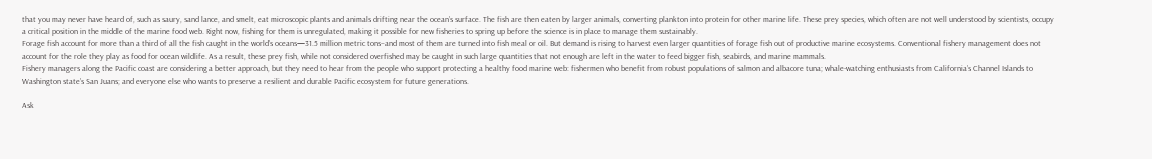that you may never have heard of, such as saury, sand lance, and smelt, eat microscopic plants and animals drifting near the ocean’s surface. The fish are then eaten by larger animals, converting plankton into protein for other marine life. These prey species, which often are not well understood by scientists, occupy a critical position in the middle of the marine food web. Right now, fishing for them is unregulated, making it possible for new fisheries to spring up before the science is in place to manage them sustainably.
Forage fish account for more than a third of all the fish caught in the world’s oceans—31.5 million metric tons–and most of them are turned into fish meal or oil. But demand is rising to harvest even larger quantities of forage fish out of productive marine ecosystems. Conventional fishery management does not account for the role they play as food for ocean wildlife. As a result, these prey fish, while not considered overfished may be caught in such large quantities that not enough are left in the water to feed bigger fish, seabirds, and marine mammals.
Fishery managers along the Pacific coast are considering a better approach, but they need to hear from the people who support protecting a healthy food marine web: fishermen who benefit from robust populations of salmon and albacore tuna; whale-watching enthusiasts from California’s Channel Islands to Washington state’s San Juans; and everyone else who wants to preserve a resilient and durable Pacific ecosystem for future generations.

Ask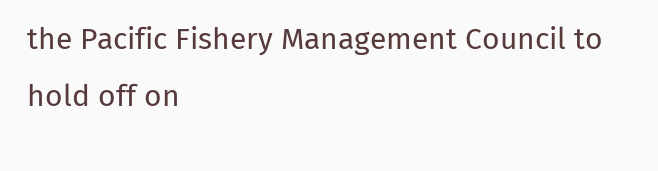the Pacific Fishery Management Council to hold off on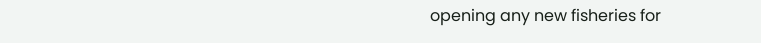opening any new fisheries for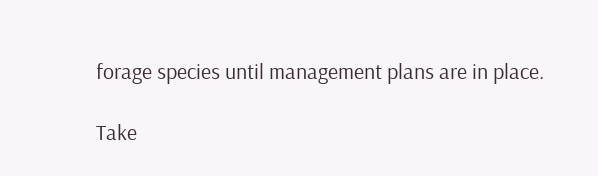forage species until management plans are in place.

Take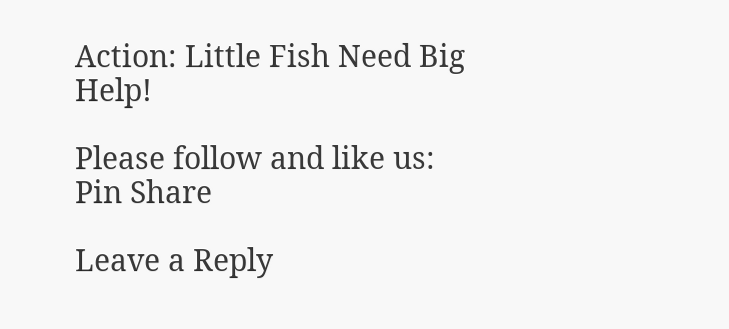Action: Little Fish Need Big Help!

Please follow and like us:
Pin Share

Leave a Reply